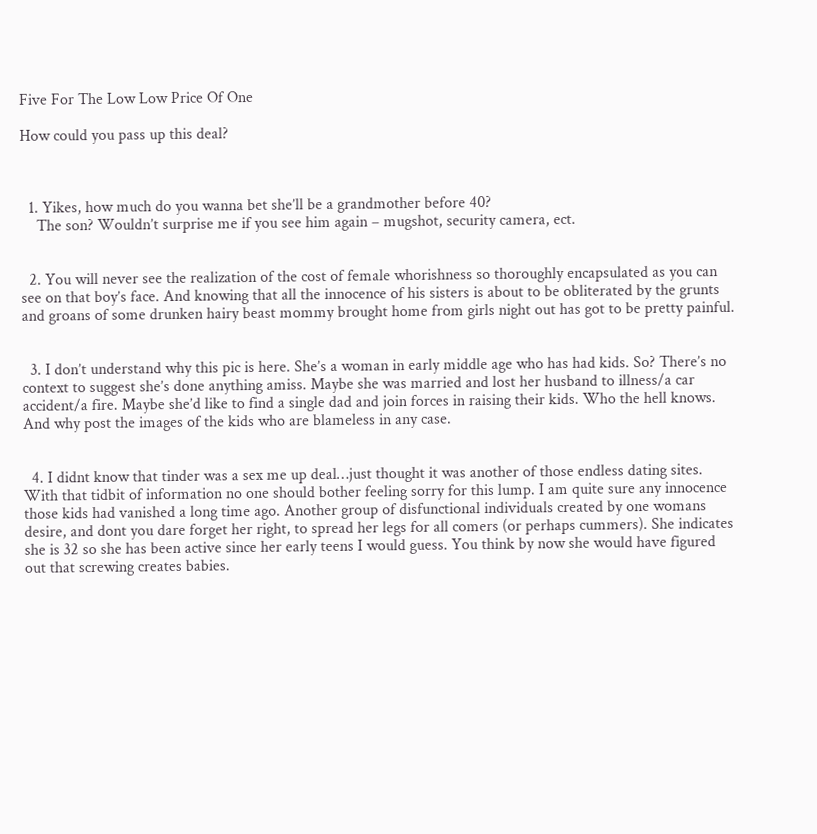Five For The Low Low Price Of One

How could you pass up this deal?



  1. Yikes, how much do you wanna bet she’ll be a grandmother before 40?
    The son? Wouldn’t surprise me if you see him again – mugshot, security camera, ect.


  2. You will never see the realization of the cost of female whorishness so thoroughly encapsulated as you can see on that boy’s face. And knowing that all the innocence of his sisters is about to be obliterated by the grunts and groans of some drunken hairy beast mommy brought home from girls night out has got to be pretty painful.


  3. I don’t understand why this pic is here. She’s a woman in early middle age who has had kids. So? There’s no context to suggest she’s done anything amiss. Maybe she was married and lost her husband to illness/a car accident/a fire. Maybe she’d like to find a single dad and join forces in raising their kids. Who the hell knows. And why post the images of the kids who are blameless in any case.


  4. I didnt know that tinder was a sex me up deal…just thought it was another of those endless dating sites. With that tidbit of information no one should bother feeling sorry for this lump. I am quite sure any innocence those kids had vanished a long time ago. Another group of disfunctional individuals created by one womans desire, and dont you dare forget her right, to spread her legs for all comers (or perhaps cummers). She indicates she is 32 so she has been active since her early teens I would guess. You think by now she would have figured out that screwing creates babies.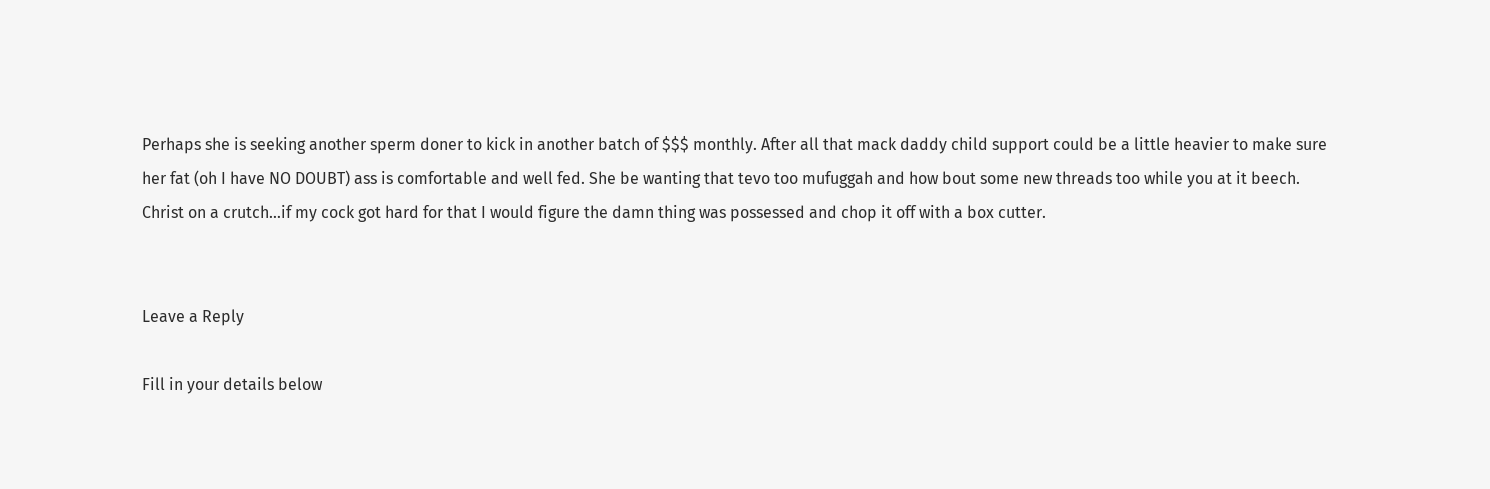Perhaps she is seeking another sperm doner to kick in another batch of $$$ monthly. After all that mack daddy child support could be a little heavier to make sure her fat (oh I have NO DOUBT) ass is comfortable and well fed. She be wanting that tevo too mufuggah and how bout some new threads too while you at it beech. Christ on a crutch…if my cock got hard for that I would figure the damn thing was possessed and chop it off with a box cutter.


Leave a Reply

Fill in your details below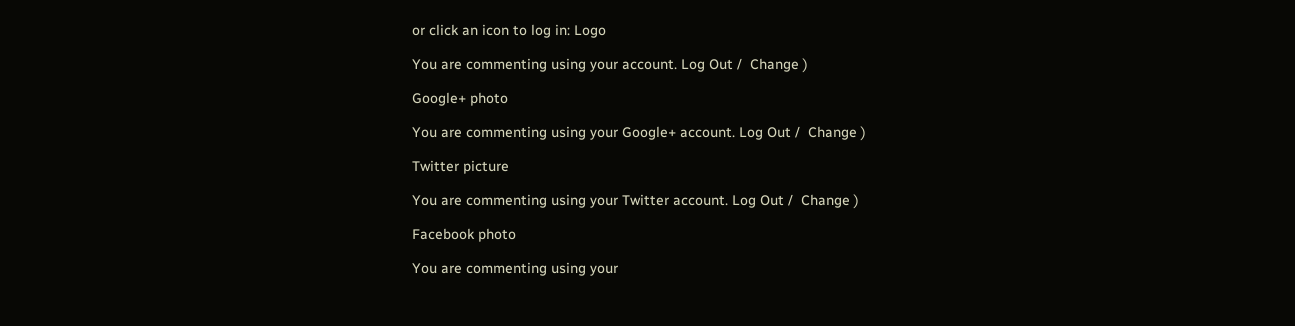or click an icon to log in: Logo

You are commenting using your account. Log Out /  Change )

Google+ photo

You are commenting using your Google+ account. Log Out /  Change )

Twitter picture

You are commenting using your Twitter account. Log Out /  Change )

Facebook photo

You are commenting using your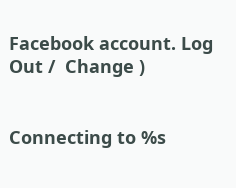Facebook account. Log Out /  Change )


Connecting to %s